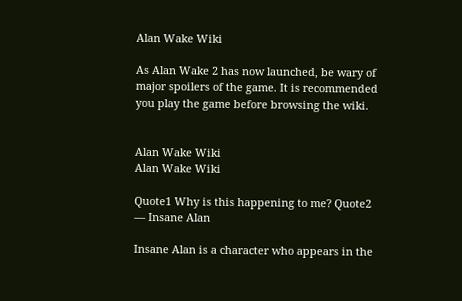Alan Wake Wiki

As Alan Wake 2 has now launched, be wary of major spoilers of the game. It is recommended you play the game before browsing the wiki.


Alan Wake Wiki
Alan Wake Wiki

Quote1 Why is this happening to me? Quote2
― Insane Alan

Insane Alan is a character who appears in the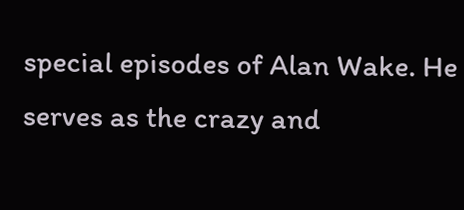special episodes of Alan Wake. He serves as the crazy and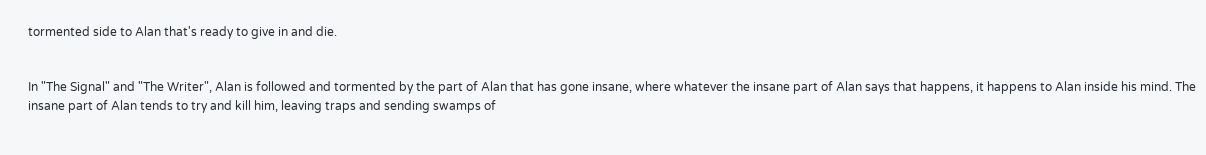tormented side to Alan that's ready to give in and die.


In "The Signal" and "The Writer", Alan is followed and tormented by the part of Alan that has gone insane, where whatever the insane part of Alan says that happens, it happens to Alan inside his mind. The insane part of Alan tends to try and kill him, leaving traps and sending swamps of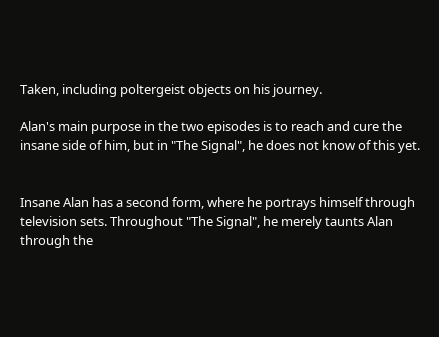Taken, including poltergeist objects on his journey.

Alan's main purpose in the two episodes is to reach and cure the insane side of him, but in "The Signal", he does not know of this yet.


Insane Alan has a second form, where he portrays himself through television sets. Throughout "The Signal", he merely taunts Alan through the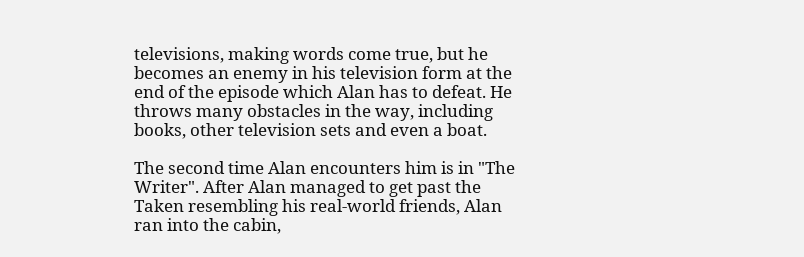televisions, making words come true, but he becomes an enemy in his television form at the end of the episode which Alan has to defeat. He throws many obstacles in the way, including books, other television sets and even a boat.

The second time Alan encounters him is in "The Writer". After Alan managed to get past the Taken resembling his real-world friends, Alan ran into the cabin,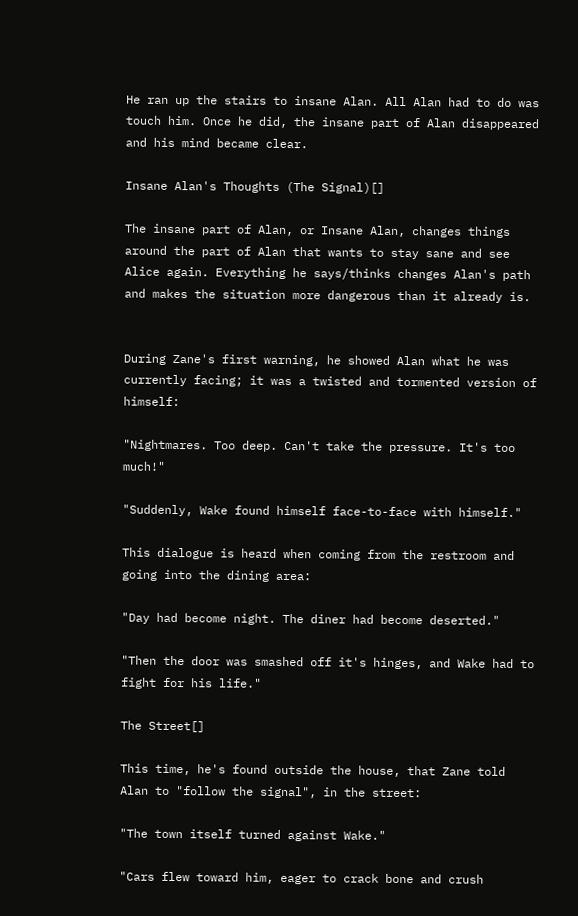He ran up the stairs to insane Alan. All Alan had to do was touch him. Once he did, the insane part of Alan disappeared and his mind became clear.

Insane Alan's Thoughts (The Signal)[]

The insane part of Alan, or Insane Alan, changes things around the part of Alan that wants to stay sane and see Alice again. Everything he says/thinks changes Alan's path and makes the situation more dangerous than it already is.


During Zane's first warning, he showed Alan what he was currently facing; it was a twisted and tormented version of himself:

"Nightmares. Too deep. Can't take the pressure. It's too much!"

"Suddenly, Wake found himself face-to-face with himself."

This dialogue is heard when coming from the restroom and going into the dining area:

"Day had become night. The diner had become deserted."

"Then the door was smashed off it's hinges, and Wake had to fight for his life."

The Street[]

This time, he's found outside the house, that Zane told Alan to "follow the signal", in the street:

"The town itself turned against Wake."

"Cars flew toward him, eager to crack bone and crush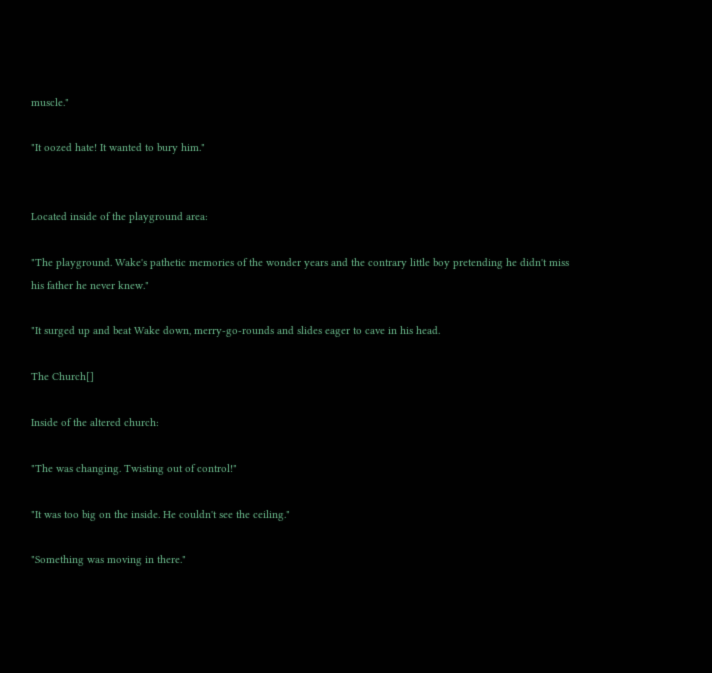muscle."

"It oozed hate! It wanted to bury him."


Located inside of the playground area:

"The playground. Wake's pathetic memories of the wonder years and the contrary little boy pretending he didn't miss his father he never knew."

"It surged up and beat Wake down, merry-go-rounds and slides eager to cave in his head.

The Church[]

Inside of the altered church:

"The was changing. Twisting out of control!"

"It was too big on the inside. He couldn't see the ceiling."

"Something was moving in there."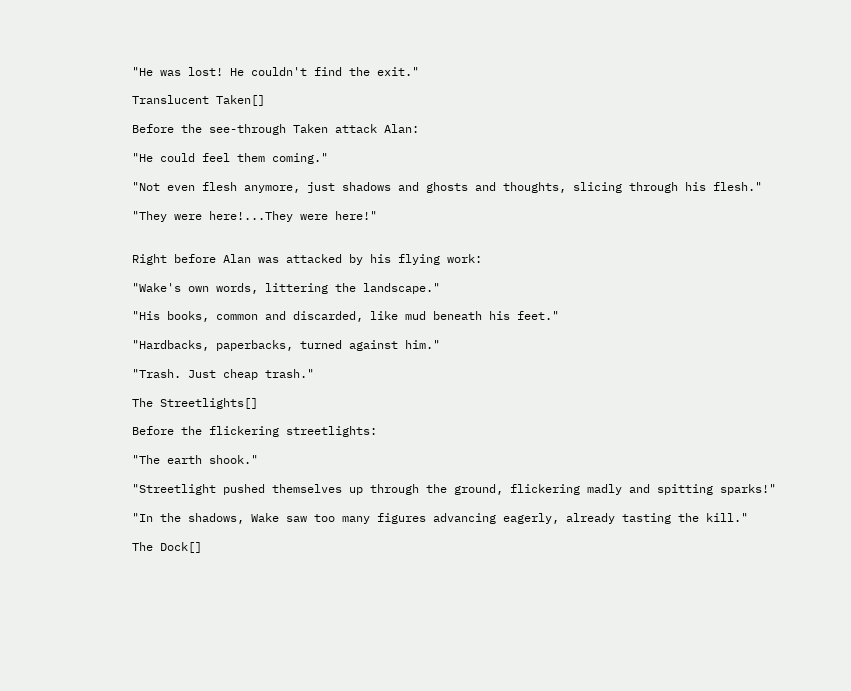"He was lost! He couldn't find the exit."

Translucent Taken[]

Before the see-through Taken attack Alan:

"He could feel them coming."

"Not even flesh anymore, just shadows and ghosts and thoughts, slicing through his flesh."

"They were here!...They were here!"


Right before Alan was attacked by his flying work:

"Wake's own words, littering the landscape."

"His books, common and discarded, like mud beneath his feet."

"Hardbacks, paperbacks, turned against him."

"Trash. Just cheap trash."

The Streetlights[]

Before the flickering streetlights:

"The earth shook."

"Streetlight pushed themselves up through the ground, flickering madly and spitting sparks!"

"In the shadows, Wake saw too many figures advancing eagerly, already tasting the kill."

The Dock[]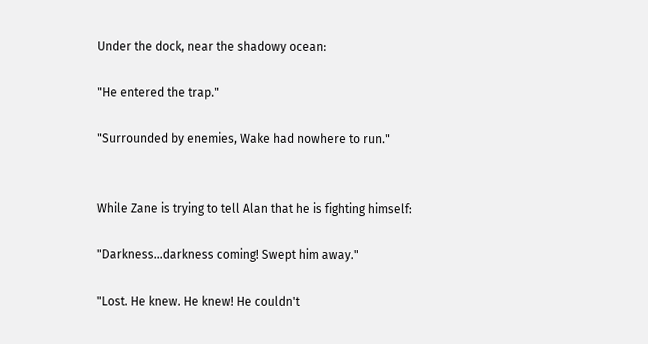Under the dock, near the shadowy ocean:

"He entered the trap."

"Surrounded by enemies, Wake had nowhere to run."


While Zane is trying to tell Alan that he is fighting himself:

"Darkness...darkness coming! Swept him away."

"Lost. He knew. He knew! He couldn't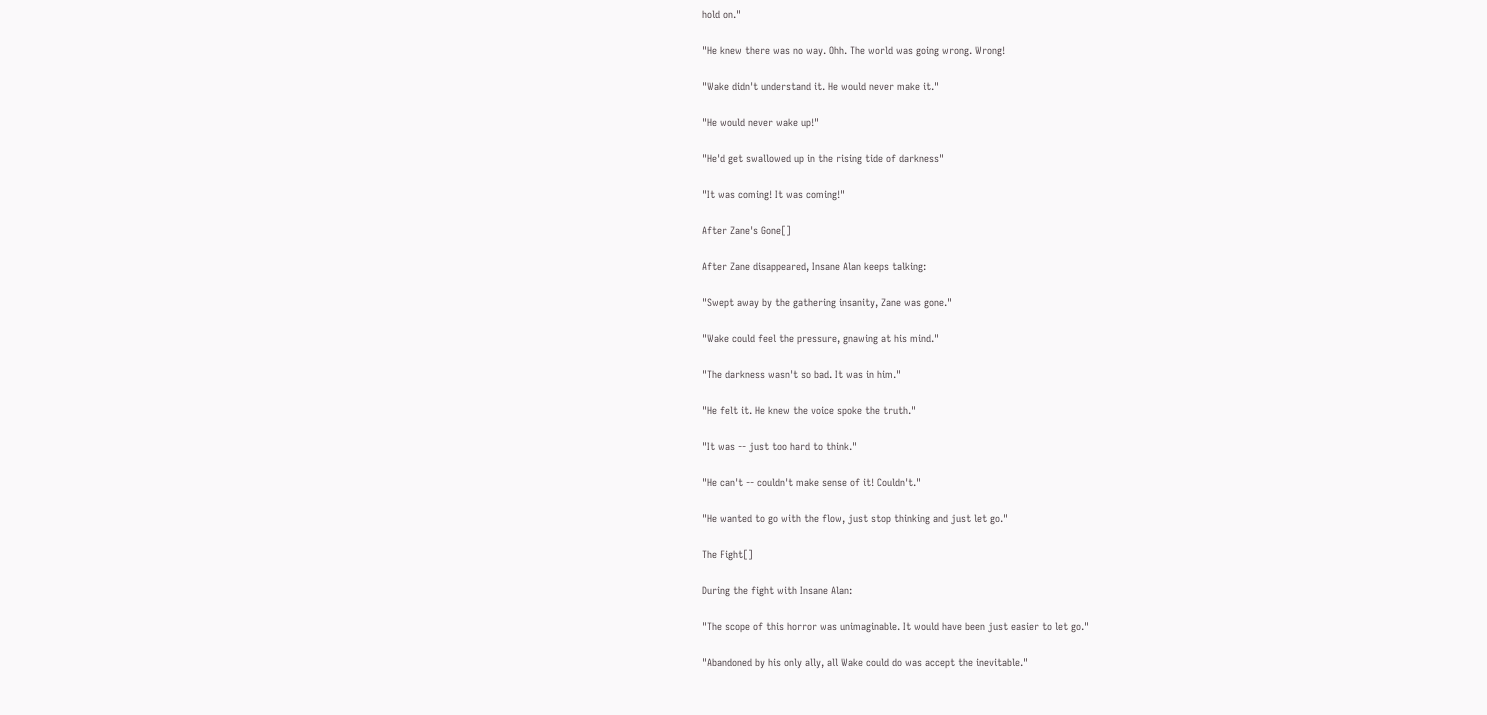hold on."

"He knew there was no way. Ohh. The world was going wrong. Wrong!

"Wake didn't understand it. He would never make it."

"He would never wake up!"

"He'd get swallowed up in the rising tide of darkness"

"It was coming! It was coming!"

After Zane's Gone[]

After Zane disappeared, Insane Alan keeps talking:

"Swept away by the gathering insanity, Zane was gone."

"Wake could feel the pressure, gnawing at his mind."

"The darkness wasn't so bad. It was in him."

"He felt it. He knew the voice spoke the truth."

"It was -- just too hard to think."

"He can't -- couldn't make sense of it! Couldn't."

"He wanted to go with the flow, just stop thinking and just let go."

The Fight[]

During the fight with Insane Alan:

"The scope of this horror was unimaginable. It would have been just easier to let go."

"Abandoned by his only ally, all Wake could do was accept the inevitable."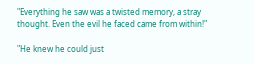"Everything he saw was a twisted memory, a stray thought. Even the evil he faced came from within!"

"He knew he could just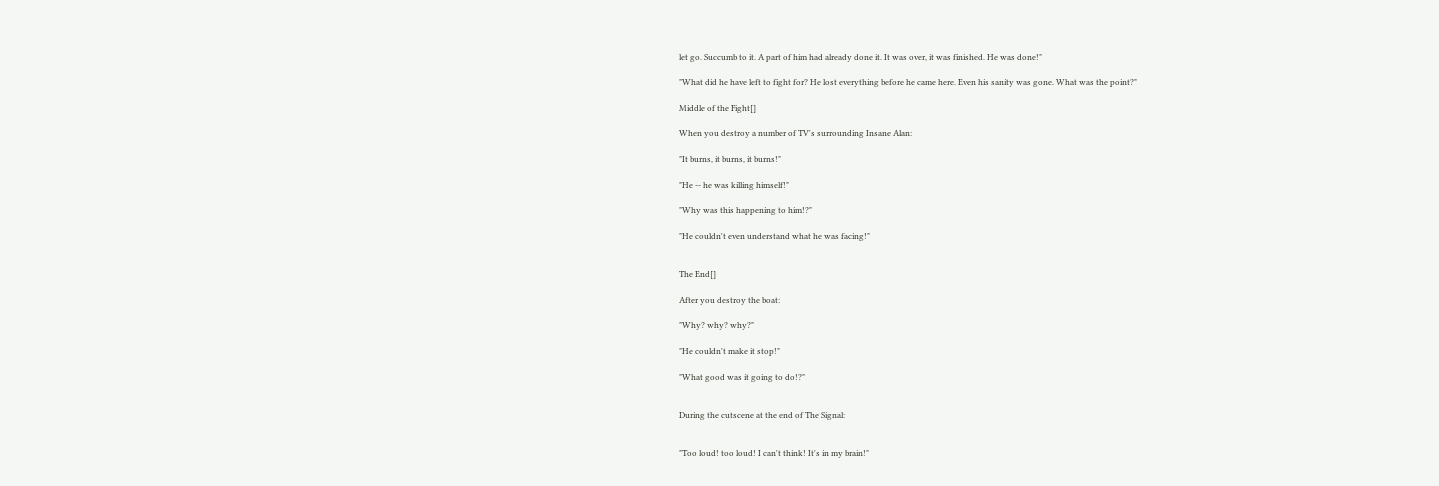let go. Succumb to it. A part of him had already done it. It was over, it was finished. He was done!"

"What did he have left to fight for? He lost everything before he came here. Even his sanity was gone. What was the point?"

Middle of the Fight[]

When you destroy a number of TV's surrounding Insane Alan:

"It burns, it burns, it burns!"

"He -- he was killing himself!"

"Why was this happening to him!?"

"He couldn't even understand what he was facing!"


The End[]

After you destroy the boat:

"Why? why? why?"

"He couldn't make it stop!"

"What good was it going to do!?"


During the cutscene at the end of The Signal:


"Too loud! too loud! I can't think! It's in my brain!"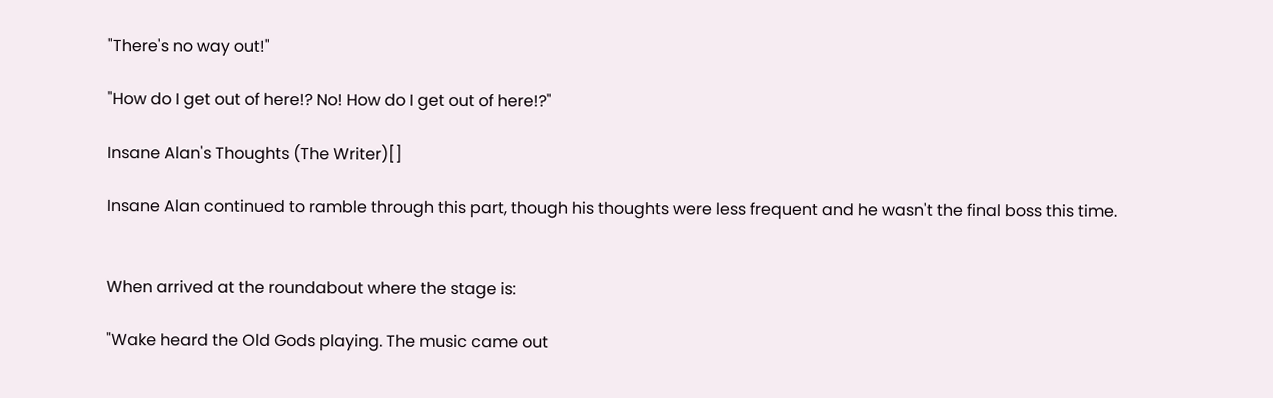"There's no way out!"

"How do I get out of here!? No! How do I get out of here!?"

Insane Alan's Thoughts (The Writer)[]

Insane Alan continued to ramble through this part, though his thoughts were less frequent and he wasn't the final boss this time.


When arrived at the roundabout where the stage is:

"Wake heard the Old Gods playing. The music came out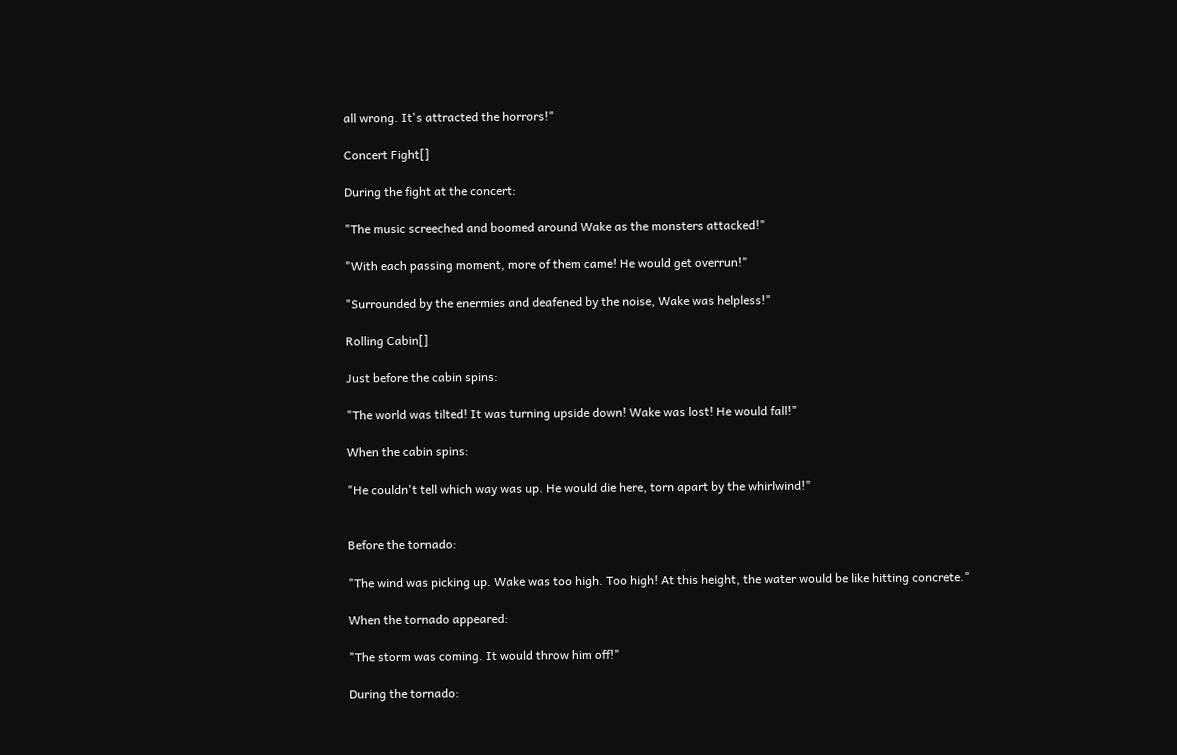all wrong. It's attracted the horrors!"

Concert Fight[]

During the fight at the concert:

"The music screeched and boomed around Wake as the monsters attacked!"

"With each passing moment, more of them came! He would get overrun!"

"Surrounded by the enermies and deafened by the noise, Wake was helpless!"

Rolling Cabin[]

Just before the cabin spins:

"The world was tilted! It was turning upside down! Wake was lost! He would fall!"

When the cabin spins:

"He couldn't tell which way was up. He would die here, torn apart by the whirlwind!"


Before the tornado:

"The wind was picking up. Wake was too high. Too high! At this height, the water would be like hitting concrete."

When the tornado appeared:

"The storm was coming. It would throw him off!"

During the tornado: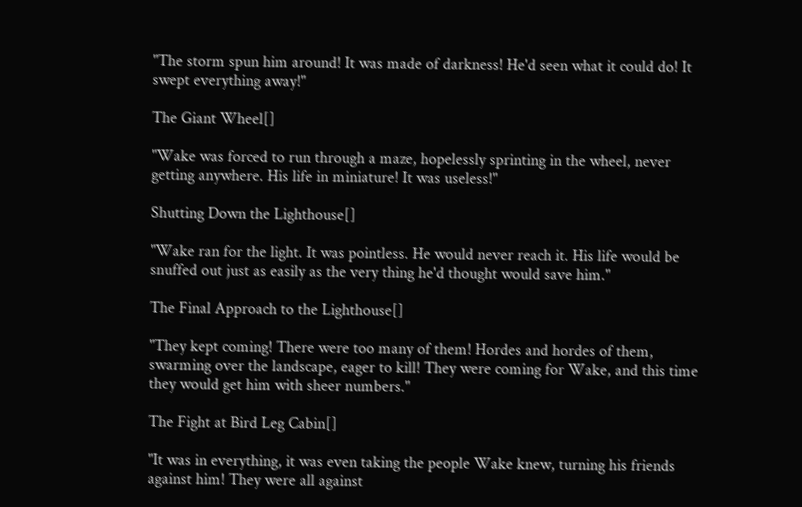"The storm spun him around! It was made of darkness! He'd seen what it could do! It swept everything away!"

The Giant Wheel[]

"Wake was forced to run through a maze, hopelessly sprinting in the wheel, never getting anywhere. His life in miniature! It was useless!"

Shutting Down the Lighthouse[]

"Wake ran for the light. It was pointless. He would never reach it. His life would be snuffed out just as easily as the very thing he'd thought would save him."

The Final Approach to the Lighthouse[]

"They kept coming! There were too many of them! Hordes and hordes of them, swarming over the landscape, eager to kill! They were coming for Wake, and this time they would get him with sheer numbers."

The Fight at Bird Leg Cabin[]

"It was in everything, it was even taking the people Wake knew, turning his friends against him! They were all against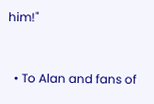him!"


  • To Alan and fans of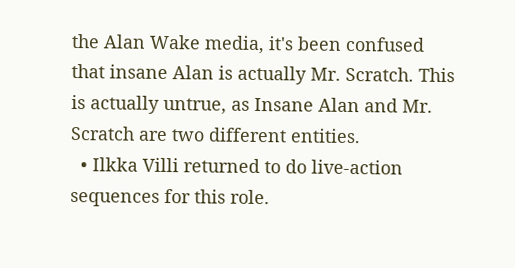the Alan Wake media, it's been confused that insane Alan is actually Mr. Scratch. This is actually untrue, as Insane Alan and Mr. Scratch are two different entities.
  • Ilkka Villi returned to do live-action sequences for this role.